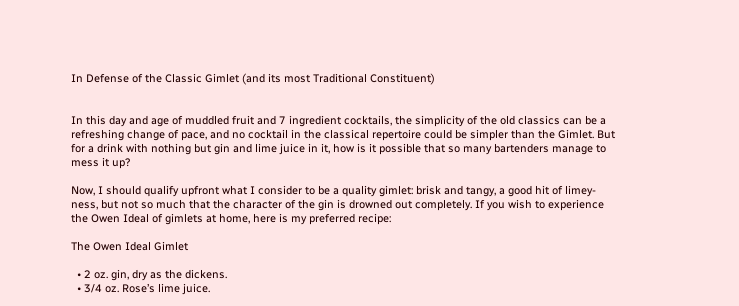In Defense of the Classic Gimlet (and its most Traditional Constituent)


In this day and age of muddled fruit and 7 ingredient cocktails, the simplicity of the old classics can be a refreshing change of pace, and no cocktail in the classical repertoire could be simpler than the Gimlet. But for a drink with nothing but gin and lime juice in it, how is it possible that so many bartenders manage to mess it up?

Now, I should qualify upfront what I consider to be a quality gimlet: brisk and tangy, a good hit of limey-ness, but not so much that the character of the gin is drowned out completely. If you wish to experience the Owen Ideal of gimlets at home, here is my preferred recipe:

The Owen Ideal Gimlet

  • 2 oz. gin, dry as the dickens.
  • 3/4 oz. Rose’s lime juice.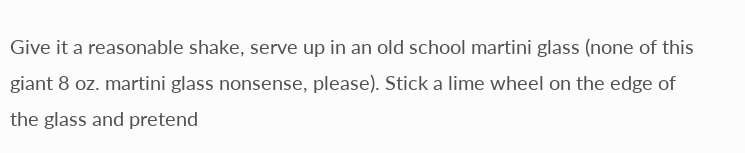Give it a reasonable shake, serve up in an old school martini glass (none of this giant 8 oz. martini glass nonsense, please). Stick a lime wheel on the edge of the glass and pretend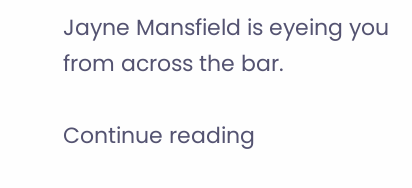Jayne Mansfield is eyeing you from across the bar.

Continue reading